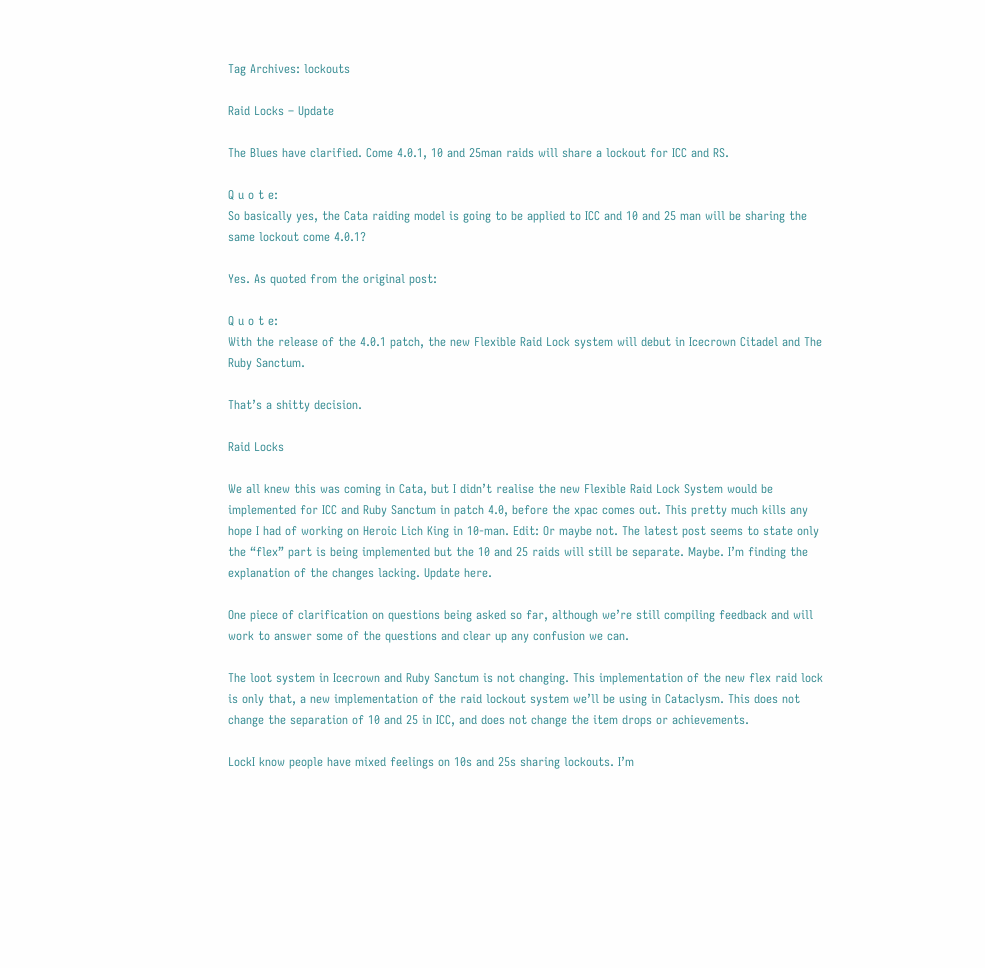Tag Archives: lockouts

Raid Locks – Update

The Blues have clarified. Come 4.0.1, 10 and 25man raids will share a lockout for ICC and RS.

Q u o t e:
So basically yes, the Cata raiding model is going to be applied to ICC and 10 and 25 man will be sharing the same lockout come 4.0.1?

Yes. As quoted from the original post:

Q u o t e:
With the release of the 4.0.1 patch, the new Flexible Raid Lock system will debut in Icecrown Citadel and The Ruby Sanctum.

That’s a shitty decision.

Raid Locks

We all knew this was coming in Cata, but I didn’t realise the new Flexible Raid Lock System would be implemented for ICC and Ruby Sanctum in patch 4.0, before the xpac comes out. This pretty much kills any hope I had of working on Heroic Lich King in 10-man. Edit: Or maybe not. The latest post seems to state only the “flex” part is being implemented but the 10 and 25 raids will still be separate. Maybe. I’m finding the explanation of the changes lacking. Update here.

One piece of clarification on questions being asked so far, although we’re still compiling feedback and will work to answer some of the questions and clear up any confusion we can.

The loot system in Icecrown and Ruby Sanctum is not changing. This implementation of the new flex raid lock is only that, a new implementation of the raid lockout system we’ll be using in Cataclysm. This does not change the separation of 10 and 25 in ICC, and does not change the item drops or achievements.

LockI know people have mixed feelings on 10s and 25s sharing lockouts. I’m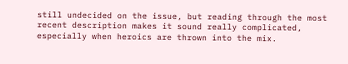still undecided on the issue, but reading through the most recent description makes it sound really complicated, especially when heroics are thrown into the mix.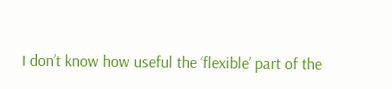I don’t know how useful the ‘flexible’ part of the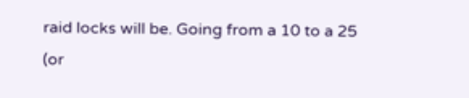raid locks will be. Going from a 10 to a 25 (or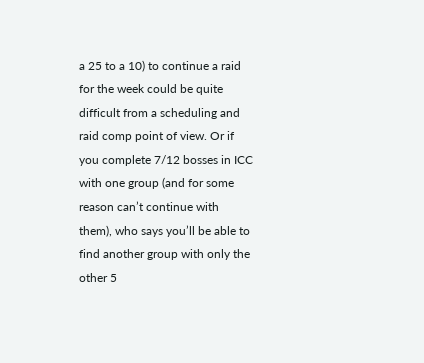a 25 to a 10) to continue a raid for the week could be quite difficult from a scheduling and raid comp point of view. Or if you complete 7/12 bosses in ICC with one group (and for some reason can’t continue with them), who says you’ll be able to find another group with only the other 5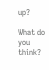up?

What do you think?